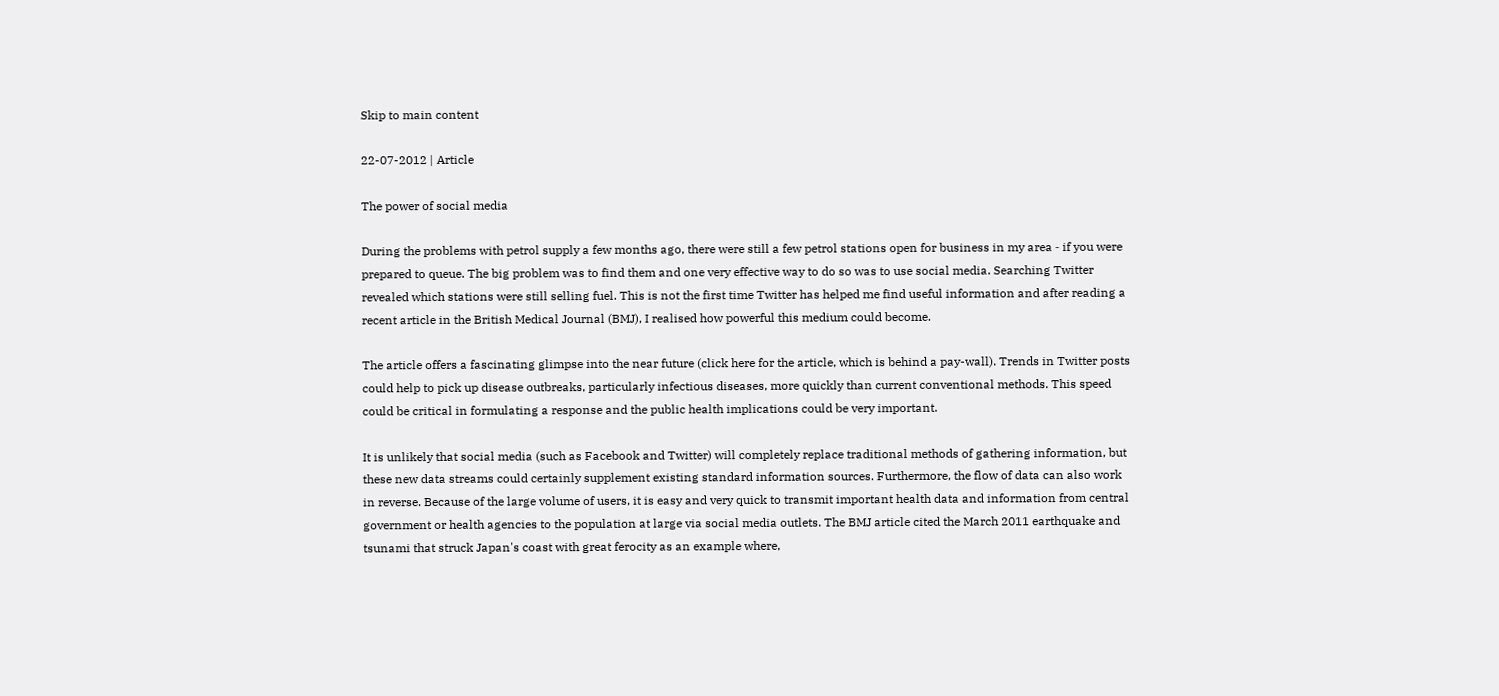Skip to main content

22-07-2012 | Article

The power of social media

During the problems with petrol supply a few months ago, there were still a few petrol stations open for business in my area ‑ if you were prepared to queue. The big problem was to find them and one very effective way to do so was to use social media. Searching Twitter revealed which stations were still selling fuel. This is not the first time Twitter has helped me find useful information and after reading a recent article in the British Medical Journal (BMJ), I realised how powerful this medium could become.

The article offers a fascinating glimpse into the near future (click here for the article, which is behind a pay-wall). Trends in Twitter posts could help to pick up disease outbreaks, particularly infectious diseases, more quickly than current conventional methods. This speed could be critical in formulating a response and the public health implications could be very important.

It is unlikely that social media (such as Facebook and Twitter) will completely replace traditional methods of gathering information, but these new data streams could certainly supplement existing standard information sources. Furthermore, the flow of data can also work in reverse. Because of the large volume of users, it is easy and very quick to transmit important health data and information from central government or health agencies to the population at large via social media outlets. The BMJ article cited the March 2011 earthquake and tsunami that struck Japan's coast with great ferocity as an example where,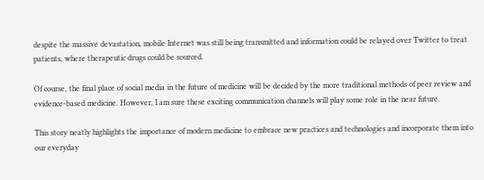despite the massive devastation, mobile Internet was still being transmitted and information could be relayed over Twitter to treat patients, where therapeutic drugs could be sourced.

Of course, the final place of social media in the future of medicine will be decided by the more traditional methods of peer review and evidence-based medicine. However, I am sure these exciting communication channels will play some role in the near future.

This story neatly highlights the importance of modern medicine to embrace new practices and technologies and incorporate them into our everyday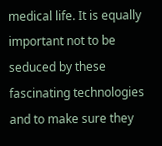medical life. It is equally important not to be seduced by these fascinating technologies and to make sure they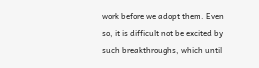work before we adopt them. Even so, it is difficult not be excited by such breakthroughs, which until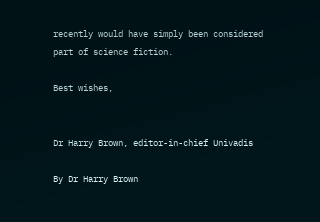recently would have simply been considered part of science fiction.

Best wishes,


Dr Harry Brown, editor-in-chief Univadis

By Dr Harry Brown